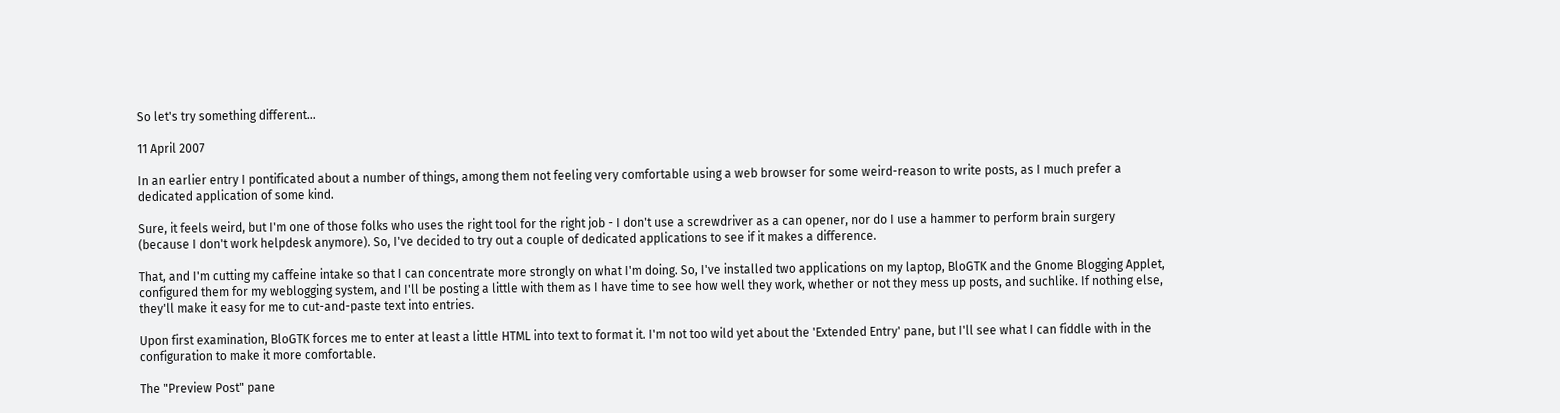So let's try something different...

11 April 2007

In an earlier entry I pontificated about a number of things, among them not feeling very comfortable using a web browser for some weird-reason to write posts, as I much prefer a dedicated application of some kind.

Sure, it feels weird, but I'm one of those folks who uses the right tool for the right job - I don't use a screwdriver as a can opener, nor do I use a hammer to perform brain surgery (because I don't work helpdesk anymore). So, I've decided to try out a couple of dedicated applications to see if it makes a difference.

That, and I'm cutting my caffeine intake so that I can concentrate more strongly on what I'm doing. So, I've installed two applications on my laptop, BloGTK and the Gnome Blogging Applet, configured them for my weblogging system, and I'll be posting a little with them as I have time to see how well they work, whether or not they mess up posts, and suchlike. If nothing else, they'll make it easy for me to cut-and-paste text into entries.

Upon first examination, BloGTK forces me to enter at least a little HTML into text to format it. I'm not too wild yet about the 'Extended Entry' pane, but I'll see what I can fiddle with in the configuration to make it more comfortable.

The "Preview Post" pane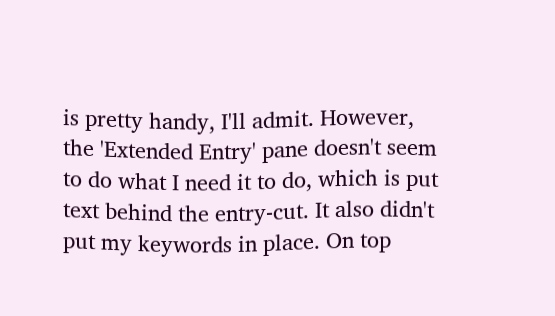is pretty handy, I'll admit. However, the 'Extended Entry' pane doesn't seem to do what I need it to do, which is put text behind the entry-cut. It also didn't put my keywords in place. On top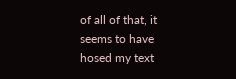of all of that, it seems to have hosed my text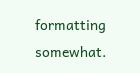formatting somewhat.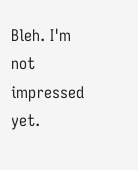Bleh. I'm not impressed yet.